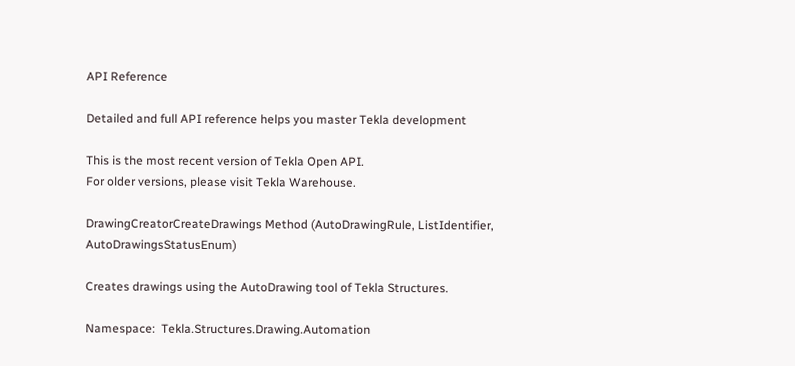API Reference

Detailed and full API reference helps you master Tekla development

This is the most recent version of Tekla Open API.
For older versions, please visit Tekla Warehouse.

DrawingCreatorCreateDrawings Method (AutoDrawingRule, ListIdentifier, AutoDrawingsStatusEnum)

Creates drawings using the AutoDrawing tool of Tekla Structures.

Namespace:  Tekla.Structures.Drawing.Automation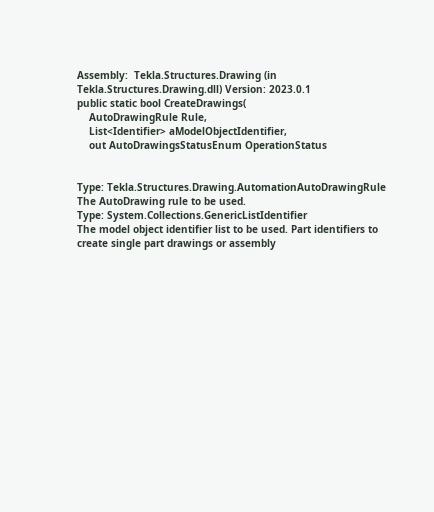Assembly:  Tekla.Structures.Drawing (in Tekla.Structures.Drawing.dll) Version: 2023.0.1
public static bool CreateDrawings(
    AutoDrawingRule Rule,
    List<Identifier> aModelObjectIdentifier,
    out AutoDrawingsStatusEnum OperationStatus


Type: Tekla.Structures.Drawing.AutomationAutoDrawingRule
The AutoDrawing rule to be used.
Type: System.Collections.GenericListIdentifier
The model object identifier list to be used. Part identifiers to create single part drawings or assembly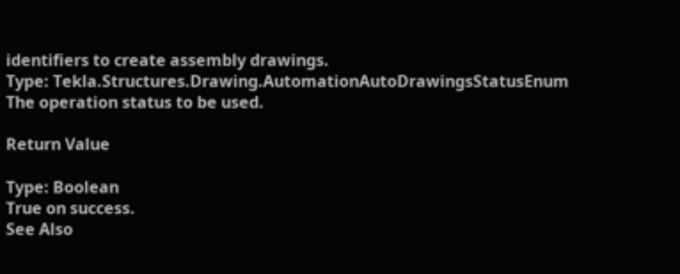identifiers to create assembly drawings.
Type: Tekla.Structures.Drawing.AutomationAutoDrawingsStatusEnum
The operation status to be used.

Return Value

Type: Boolean
True on success.
See Also